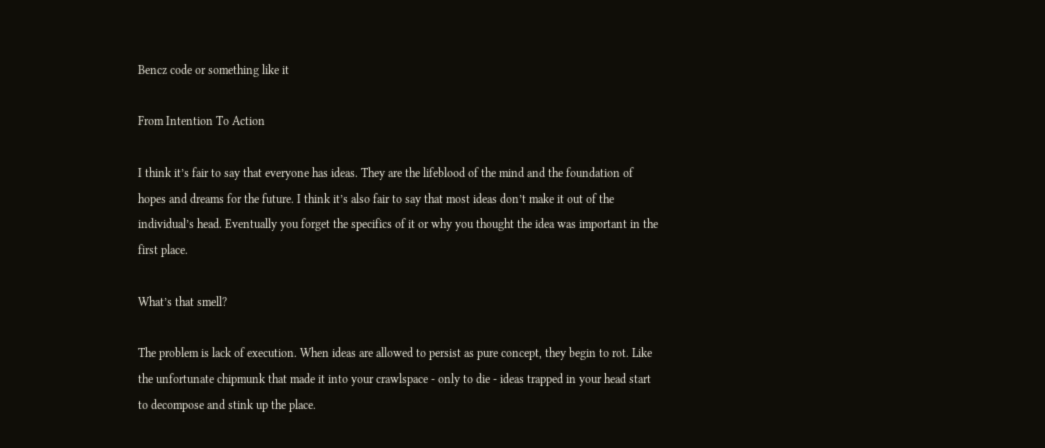Bencz code or something like it

From Intention To Action

I think it’s fair to say that everyone has ideas. They are the lifeblood of the mind and the foundation of hopes and dreams for the future. I think it’s also fair to say that most ideas don’t make it out of the individual’s head. Eventually you forget the specifics of it or why you thought the idea was important in the first place.

What’s that smell?

The problem is lack of execution. When ideas are allowed to persist as pure concept, they begin to rot. Like the unfortunate chipmunk that made it into your crawlspace - only to die - ideas trapped in your head start to decompose and stink up the place.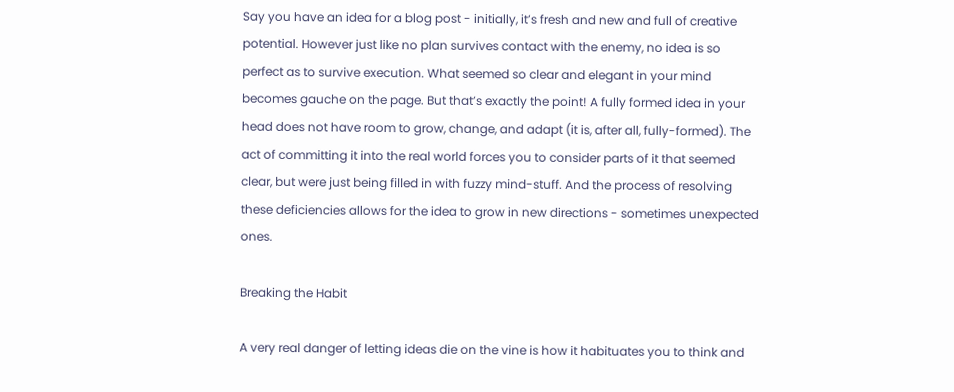Say you have an idea for a blog post - initially, it’s fresh and new and full of creative potential. However just like no plan survives contact with the enemy, no idea is so perfect as to survive execution. What seemed so clear and elegant in your mind becomes gauche on the page. But that’s exactly the point! A fully formed idea in your head does not have room to grow, change, and adapt (it is, after all, fully-formed). The act of committing it into the real world forces you to consider parts of it that seemed clear, but were just being filled in with fuzzy mind-stuff. And the process of resolving these deficiencies allows for the idea to grow in new directions - sometimes unexpected ones.

Breaking the Habit

A very real danger of letting ideas die on the vine is how it habituates you to think and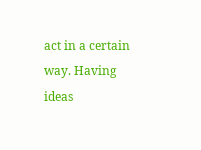act in a certain way. Having ideas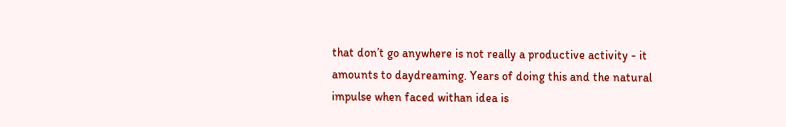that don’t go anywhere is not really a productive activity - it amounts to daydreaming. Years of doing this and the natural impulse when faced withan idea is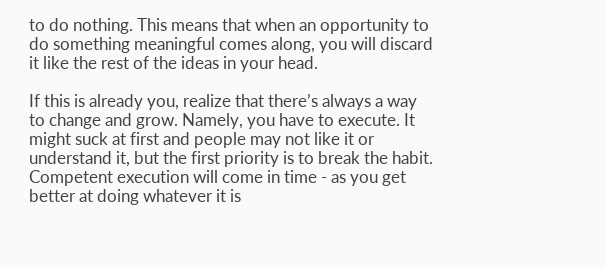to do nothing. This means that when an opportunity to do something meaningful comes along, you will discard it like the rest of the ideas in your head.

If this is already you, realize that there’s always a way to change and grow. Namely, you have to execute. It might suck at first and people may not like it or understand it, but the first priority is to break the habit. Competent execution will come in time - as you get better at doing whatever it is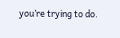you’re trying to do.